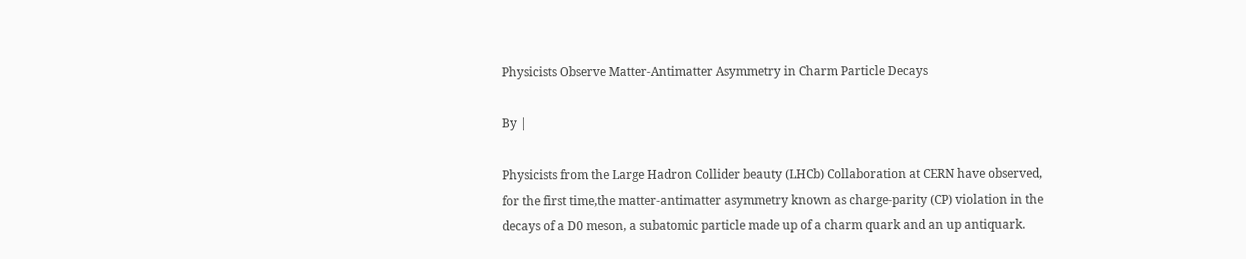Physicists Observe Matter-Antimatter Asymmetry in Charm Particle Decays

By |

Physicists from the Large Hadron Collider beauty (LHCb) Collaboration at CERN have observed, for the first time,the matter-antimatter asymmetry known as charge-parity (CP) violation in the decays of a D0 meson, a subatomic particle made up of a charm quark and an up antiquark.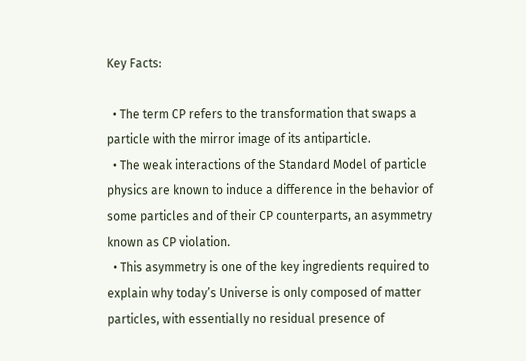Key Facts:

  • The term CP refers to the transformation that swaps a particle with the mirror image of its antiparticle.
  • The weak interactions of the Standard Model of particle physics are known to induce a difference in the behavior of some particles and of their CP counterparts, an asymmetry known as CP violation.
  • This asymmetry is one of the key ingredients required to explain why today’s Universe is only composed of matter particles, with essentially no residual presence of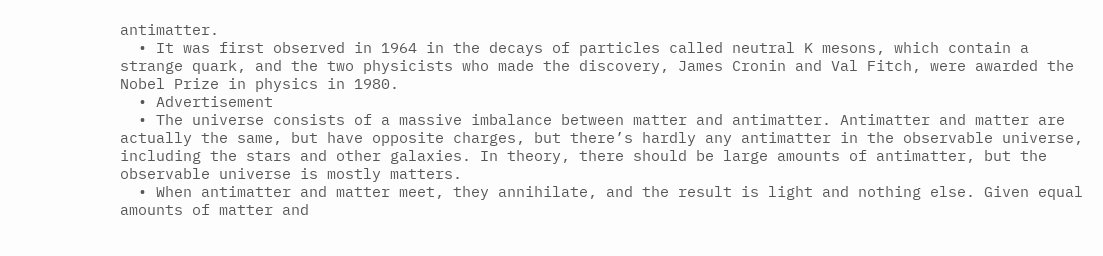antimatter.
  • It was first observed in 1964 in the decays of particles called neutral K mesons, which contain a strange quark, and the two physicists who made the discovery, James Cronin and Val Fitch, were awarded the Nobel Prize in physics in 1980.
  • Advertisement
  • The universe consists of a massive imbalance between matter and antimatter. Antimatter and matter are actually the same, but have opposite charges, but there’s hardly any antimatter in the observable universe, including the stars and other galaxies. In theory, there should be large amounts of antimatter, but the observable universe is mostly matters.
  • When antimatter and matter meet, they annihilate, and the result is light and nothing else. Given equal amounts of matter and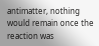antimatter, nothing would remain once the reaction was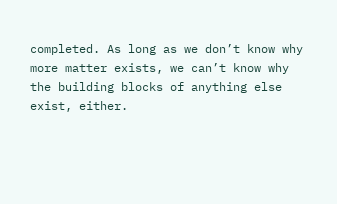completed. As long as we don’t know why more matter exists, we can’t know why the building blocks of anything else exist, either.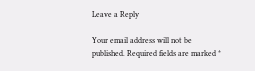Leave a Reply

Your email address will not be published. Required fields are marked *